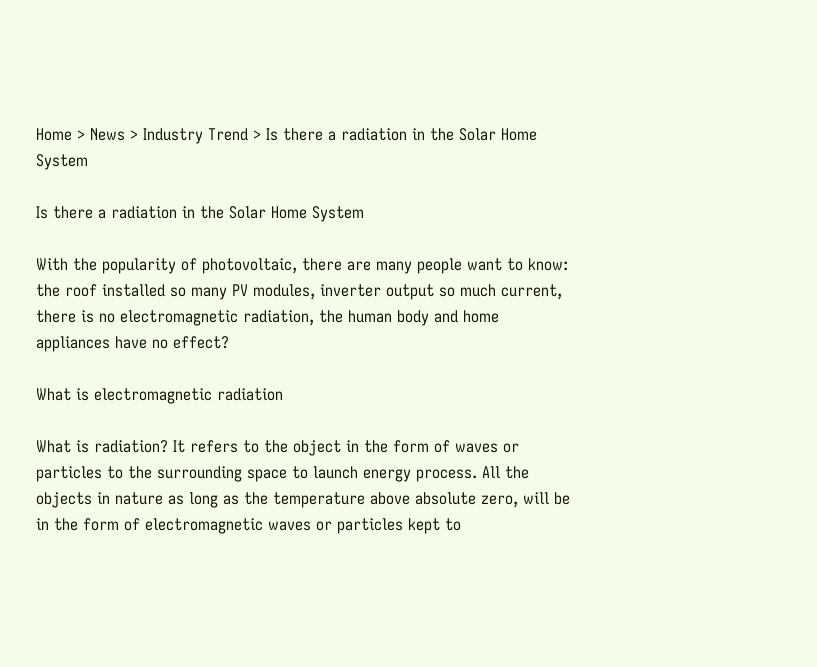Home > News > Industry Trend > Is there a radiation in the Solar Home System

Is there a radiation in the Solar Home System

With the popularity of photovoltaic, there are many people want to know: the roof installed so many PV modules, inverter output so much current, there is no electromagnetic radiation, the human body and home appliances have no effect?

What is electromagnetic radiation

What is radiation? It refers to the object in the form of waves or particles to the surrounding space to launch energy process. All the objects in nature as long as the temperature above absolute zero, will be in the form of electromagnetic waves or particles kept to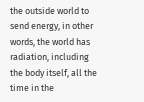the outside world to send energy, in other words, the world has radiation, including the body itself, all the time in the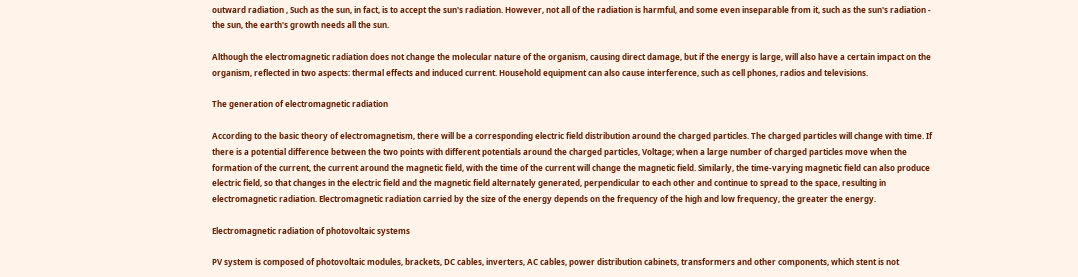outward radiation , Such as the sun, in fact, is to accept the sun's radiation. However, not all of the radiation is harmful, and some even inseparable from it, such as the sun's radiation - the sun, the earth's growth needs all the sun.

Although the electromagnetic radiation does not change the molecular nature of the organism, causing direct damage, but if the energy is large, will also have a certain impact on the organism, reflected in two aspects: thermal effects and induced current. Household equipment can also cause interference, such as cell phones, radios and televisions.

The generation of electromagnetic radiation

According to the basic theory of electromagnetism, there will be a corresponding electric field distribution around the charged particles. The charged particles will change with time. If there is a potential difference between the two points with different potentials around the charged particles, Voltage; when a large number of charged particles move when the formation of the current, the current around the magnetic field, with the time of the current will change the magnetic field. Similarly, the time-varying magnetic field can also produce electric field, so that changes in the electric field and the magnetic field alternately generated, perpendicular to each other and continue to spread to the space, resulting in electromagnetic radiation. Electromagnetic radiation carried by the size of the energy depends on the frequency of the high and low frequency, the greater the energy.

Electromagnetic radiation of photovoltaic systems

PV system is composed of photovoltaic modules, brackets, DC cables, inverters, AC cables, power distribution cabinets, transformers and other components, which stent is not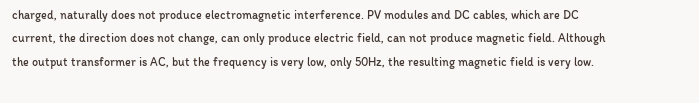charged, naturally does not produce electromagnetic interference. PV modules and DC cables, which are DC current, the direction does not change, can only produce electric field, can not produce magnetic field. Although the output transformer is AC, but the frequency is very low, only 50Hz, the resulting magnetic field is very low.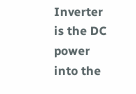Inverter is the DC power into the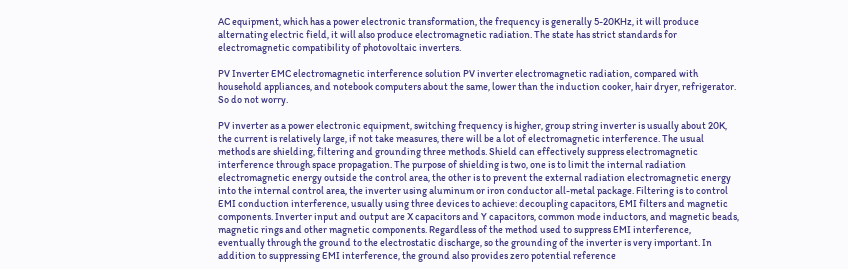AC equipment, which has a power electronic transformation, the frequency is generally 5-20KHz, it will produce alternating electric field, it will also produce electromagnetic radiation. The state has strict standards for electromagnetic compatibility of photovoltaic inverters.

PV Inverter EMC electromagnetic interference solution PV inverter electromagnetic radiation, compared with household appliances, and notebook computers about the same, lower than the induction cooker, hair dryer, refrigerator. So do not worry.

PV inverter as a power electronic equipment, switching frequency is higher, group string inverter is usually about 20K, the current is relatively large, if not take measures, there will be a lot of electromagnetic interference. The usual methods are shielding, filtering and grounding three methods. Shield can effectively suppress electromagnetic interference through space propagation. The purpose of shielding is two, one is to limit the internal radiation electromagnetic energy outside the control area, the other is to prevent the external radiation electromagnetic energy into the internal control area, the inverter using aluminum or iron conductor all-metal package. Filtering is to control EMI conduction interference, usually using three devices to achieve: decoupling capacitors, EMI filters and magnetic components. Inverter input and output are X capacitors and Y capacitors, common mode inductors, and magnetic beads, magnetic rings and other magnetic components. Regardless of the method used to suppress EMI interference, eventually through the ground to the electrostatic discharge, so the grounding of the inverter is very important. In addition to suppressing EMI interference, the ground also provides zero potential reference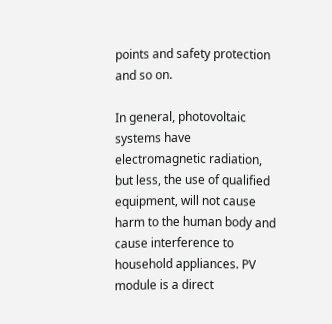points and safety protection and so on.

In general, photovoltaic systems have electromagnetic radiation, but less, the use of qualified equipment, will not cause harm to the human body and cause interference to household appliances. PV module is a direct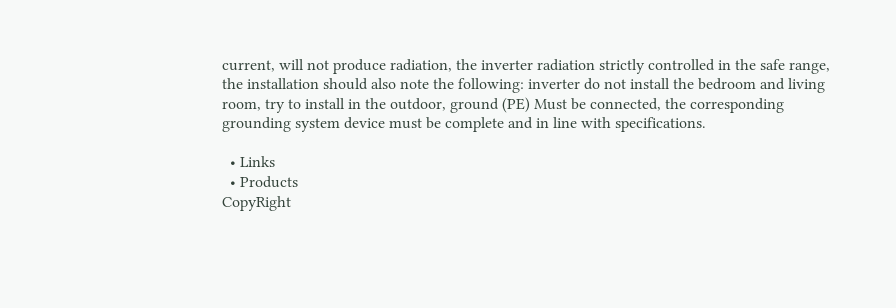current, will not produce radiation, the inverter radiation strictly controlled in the safe range, the installation should also note the following: inverter do not install the bedroom and living room, try to install in the outdoor, ground (PE) Must be connected, the corresponding grounding system device must be complete and in line with specifications.

  • Links
  • Products
CopyRight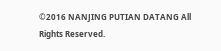©2016 NANJING PUTIAN DATANG All Rights Reserved.